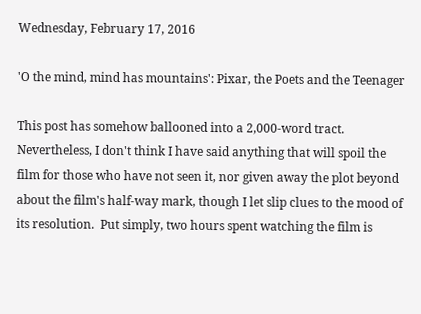Wednesday, February 17, 2016

'O the mind, mind has mountains': Pixar, the Poets and the Teenager

This post has somehow ballooned into a 2,000-word tract.  Nevertheless, I don't think I have said anything that will spoil the film for those who have not seen it, nor given away the plot beyond about the film's half-way mark, though I let slip clues to the mood of its resolution.  Put simply, two hours spent watching the film is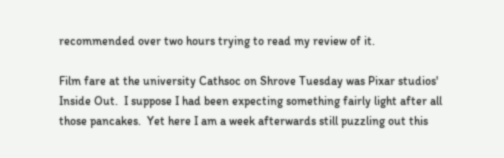recommended over two hours trying to read my review of it.

Film fare at the university Cathsoc on Shrove Tuesday was Pixar studios' Inside Out.  I suppose I had been expecting something fairly light after all those pancakes.  Yet here I am a week afterwards still puzzling out this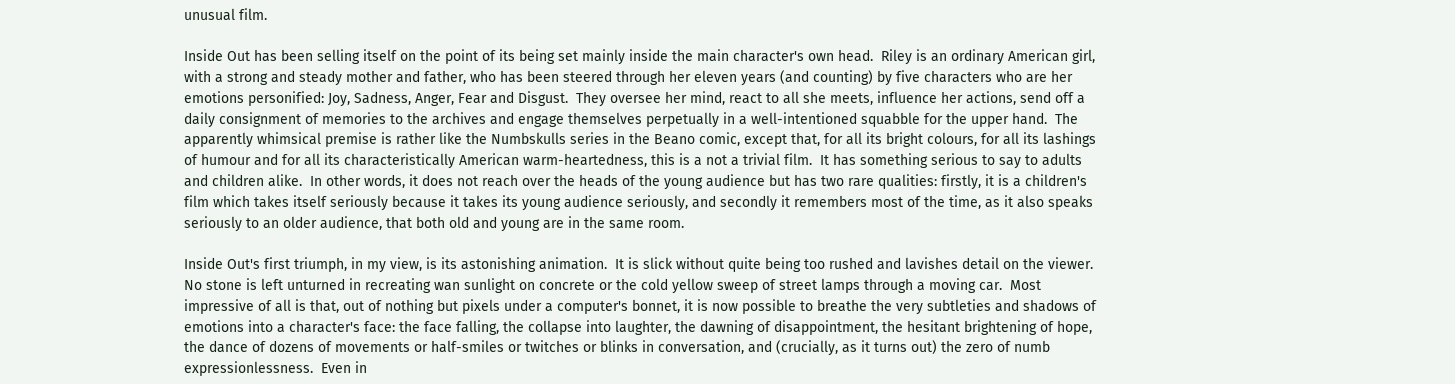unusual film.

Inside Out has been selling itself on the point of its being set mainly inside the main character's own head.  Riley is an ordinary American girl, with a strong and steady mother and father, who has been steered through her eleven years (and counting) by five characters who are her emotions personified: Joy, Sadness, Anger, Fear and Disgust.  They oversee her mind, react to all she meets, influence her actions, send off a daily consignment of memories to the archives and engage themselves perpetually in a well-intentioned squabble for the upper hand.  The apparently whimsical premise is rather like the Numbskulls series in the Beano comic, except that, for all its bright colours, for all its lashings of humour and for all its characteristically American warm-heartedness, this is a not a trivial film.  It has something serious to say to adults and children alike.  In other words, it does not reach over the heads of the young audience but has two rare qualities: firstly, it is a children's film which takes itself seriously because it takes its young audience seriously, and secondly it remembers most of the time, as it also speaks seriously to an older audience, that both old and young are in the same room.

Inside Out's first triumph, in my view, is its astonishing animation.  It is slick without quite being too rushed and lavishes detail on the viewer.  No stone is left unturned in recreating wan sunlight on concrete or the cold yellow sweep of street lamps through a moving car.  Most impressive of all is that, out of nothing but pixels under a computer's bonnet, it is now possible to breathe the very subtleties and shadows of emotions into a character's face: the face falling, the collapse into laughter, the dawning of disappointment, the hesitant brightening of hope, the dance of dozens of movements or half-smiles or twitches or blinks in conversation, and (crucially, as it turns out) the zero of numb expressionlessness.  Even in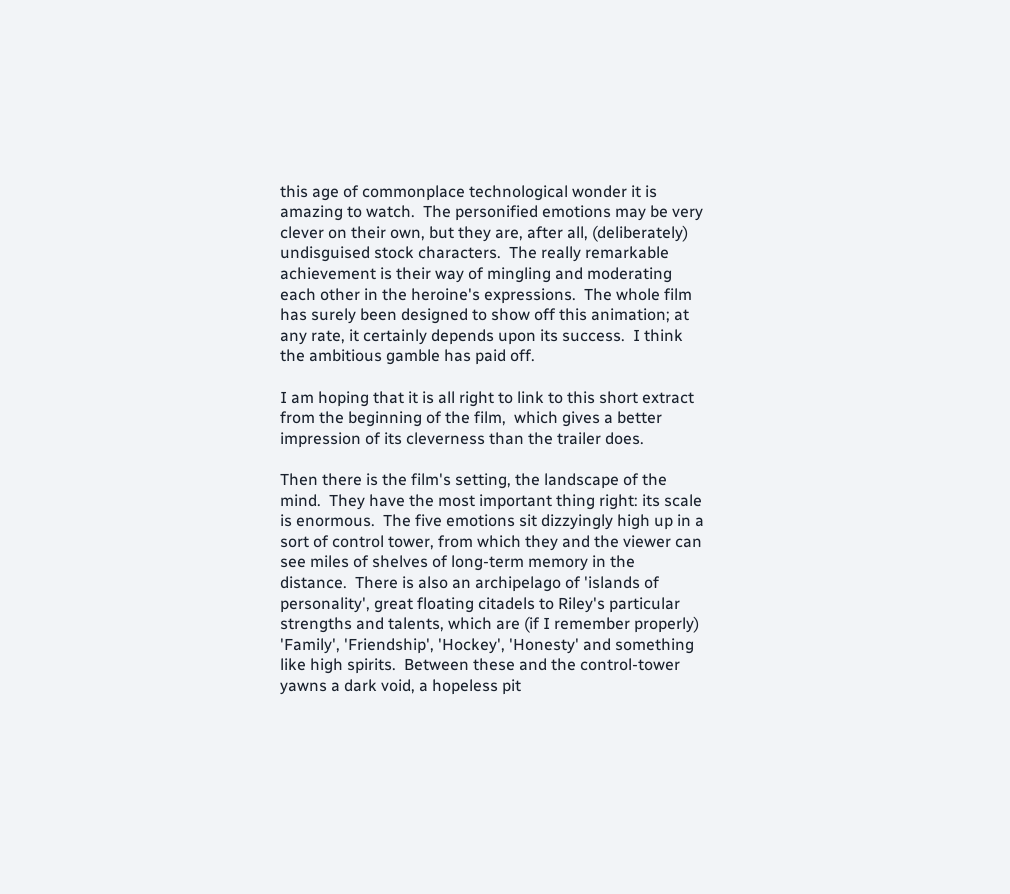this age of commonplace technological wonder it is amazing to watch.  The personified emotions may be very clever on their own, but they are, after all, (deliberately) undisguised stock characters.  The really remarkable achievement is their way of mingling and moderating each other in the heroine's expressions.  The whole film has surely been designed to show off this animation; at any rate, it certainly depends upon its success.  I think the ambitious gamble has paid off.

I am hoping that it is all right to link to this short extract from the beginning of the film,  which gives a better impression of its cleverness than the trailer does.

Then there is the film's setting, the landscape of the mind.  They have the most important thing right: its scale is enormous.  The five emotions sit dizzyingly high up in a sort of control tower, from which they and the viewer can see miles of shelves of long-term memory in the distance.  There is also an archipelago of 'islands of personality', great floating citadels to Riley's particular strengths and talents, which are (if I remember properly) 'Family', 'Friendship', 'Hockey', 'Honesty' and something like high spirits.  Between these and the control-tower yawns a dark void, a hopeless pit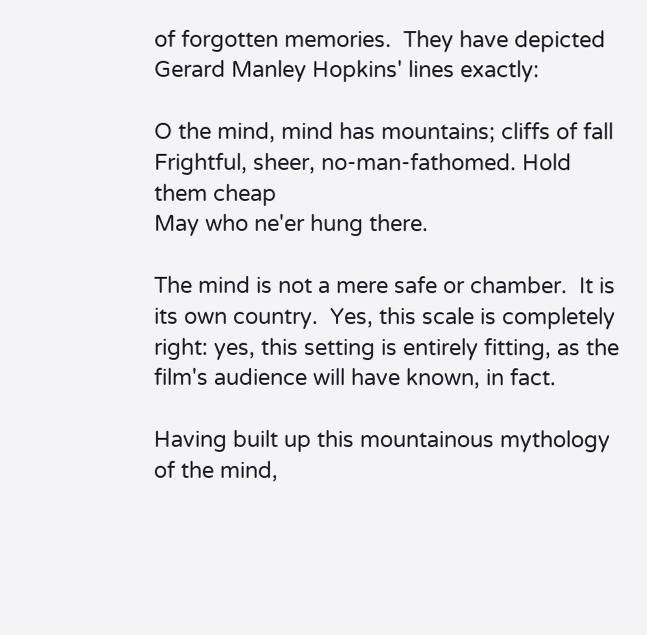of forgotten memories.  They have depicted Gerard Manley Hopkins' lines exactly:

O the mind, mind has mountains; cliffs of fall
Frightful, sheer, no-man-fathomed. Hold them cheap
May who ne'er hung there.

The mind is not a mere safe or chamber.  It is its own country.  Yes, this scale is completely right: yes, this setting is entirely fitting, as the film's audience will have known, in fact.

Having built up this mountainous mythology of the mind,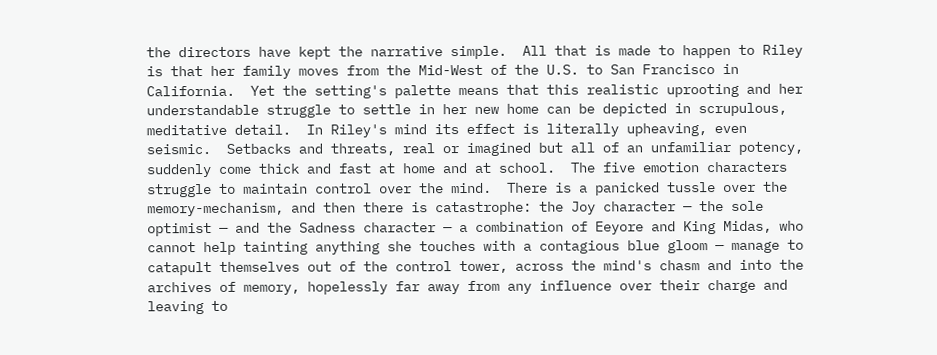the directors have kept the narrative simple.  All that is made to happen to Riley is that her family moves from the Mid-West of the U.S. to San Francisco in California.  Yet the setting's palette means that this realistic uprooting and her understandable struggle to settle in her new home can be depicted in scrupulous, meditative detail.  In Riley's mind its effect is literally upheaving, even seismic.  Setbacks and threats, real or imagined but all of an unfamiliar potency, suddenly come thick and fast at home and at school.  The five emotion characters struggle to maintain control over the mind.  There is a panicked tussle over the memory-mechanism, and then there is catastrophe: the Joy character — the sole optimist — and the Sadness character — a combination of Eeyore and King Midas, who cannot help tainting anything she touches with a contagious blue gloom — manage to catapult themselves out of the control tower, across the mind's chasm and into the archives of memory, hopelessly far away from any influence over their charge and leaving to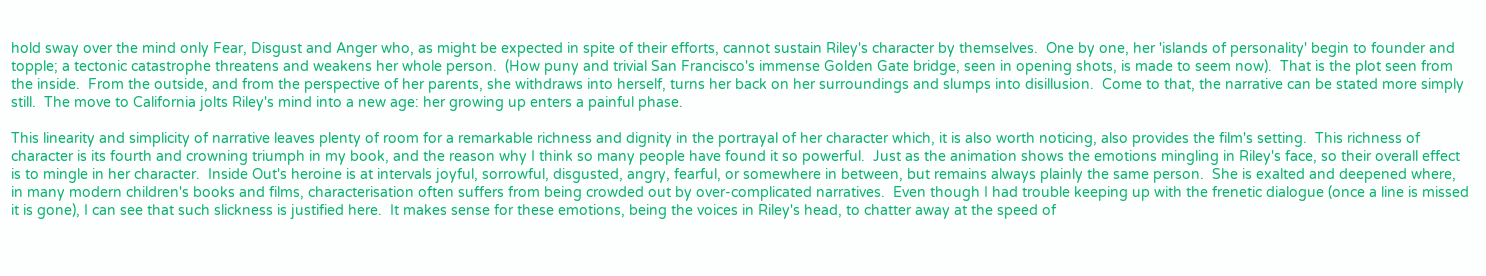hold sway over the mind only Fear, Disgust and Anger who, as might be expected in spite of their efforts, cannot sustain Riley's character by themselves.  One by one, her 'islands of personality' begin to founder and topple; a tectonic catastrophe threatens and weakens her whole person.  (How puny and trivial San Francisco's immense Golden Gate bridge, seen in opening shots, is made to seem now).  That is the plot seen from the inside.  From the outside, and from the perspective of her parents, she withdraws into herself, turns her back on her surroundings and slumps into disillusion.  Come to that, the narrative can be stated more simply still.  The move to California jolts Riley's mind into a new age: her growing up enters a painful phase.

This linearity and simplicity of narrative leaves plenty of room for a remarkable richness and dignity in the portrayal of her character which, it is also worth noticing, also provides the film's setting.  This richness of character is its fourth and crowning triumph in my book, and the reason why I think so many people have found it so powerful.  Just as the animation shows the emotions mingling in Riley's face, so their overall effect is to mingle in her character.  Inside Out's heroine is at intervals joyful, sorrowful, disgusted, angry, fearful, or somewhere in between, but remains always plainly the same person.  She is exalted and deepened where, in many modern children's books and films, characterisation often suffers from being crowded out by over-complicated narratives.  Even though I had trouble keeping up with the frenetic dialogue (once a line is missed it is gone), I can see that such slickness is justified here.  It makes sense for these emotions, being the voices in Riley's head, to chatter away at the speed of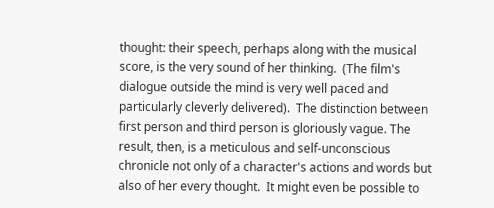thought: their speech, perhaps along with the musical score, is the very sound of her thinking.  (The film's dialogue outside the mind is very well paced and particularly cleverly delivered).  The distinction between first person and third person is gloriously vague. The result, then, is a meticulous and self-unconscious chronicle not only of a character's actions and words but also of her every thought.  It might even be possible to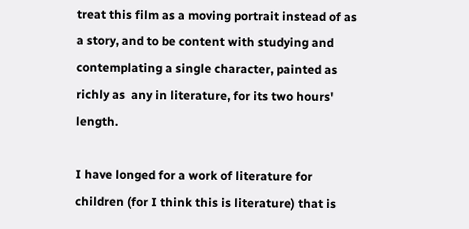treat this film as a moving portrait instead of as a story, and to be content with studying and contemplating a single character, painted as richly as  any in literature, for its two hours' length.

I have longed for a work of literature for children (for I think this is literature) that is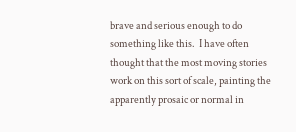brave and serious enough to do something like this.  I have often thought that the most moving stories work on this sort of scale, painting the apparently prosaic or normal in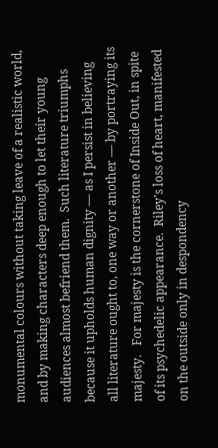monumental colours without taking leave of a realistic world, and by making characters deep enough to let their young audiences almost befriend them.  Such literature triumphs because it upholds human dignity — as I persist in believing all literature ought to, one way or another — by portraying its majesty.   For majesty is the cornerstone of Inside Out, in spite of its psychedelic appearance.  Riley's loss of heart, manifested on the outside only in despondency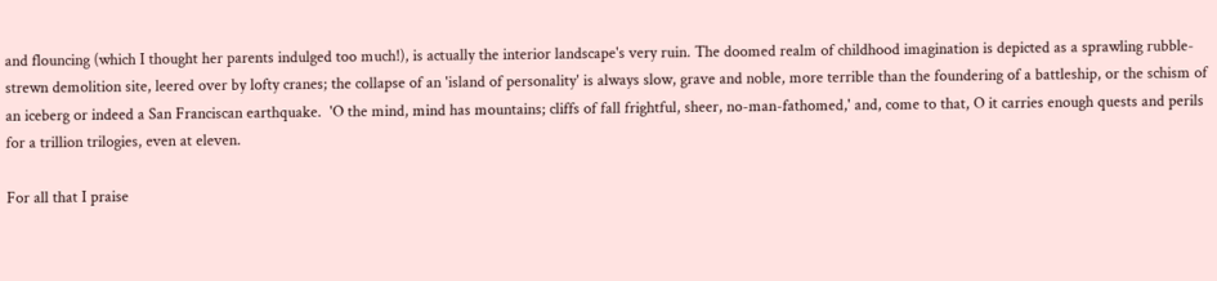and flouncing (which I thought her parents indulged too much!), is actually the interior landscape's very ruin. The doomed realm of childhood imagination is depicted as a sprawling rubble-strewn demolition site, leered over by lofty cranes; the collapse of an 'island of personality' is always slow, grave and noble, more terrible than the foundering of a battleship, or the schism of an iceberg or indeed a San Franciscan earthquake.  'O the mind, mind has mountains; cliffs of fall frightful, sheer, no-man-fathomed,' and, come to that, O it carries enough quests and perils for a trillion trilogies, even at eleven.

For all that I praise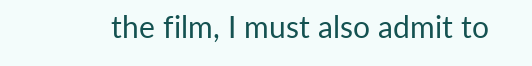the film, I must also admit to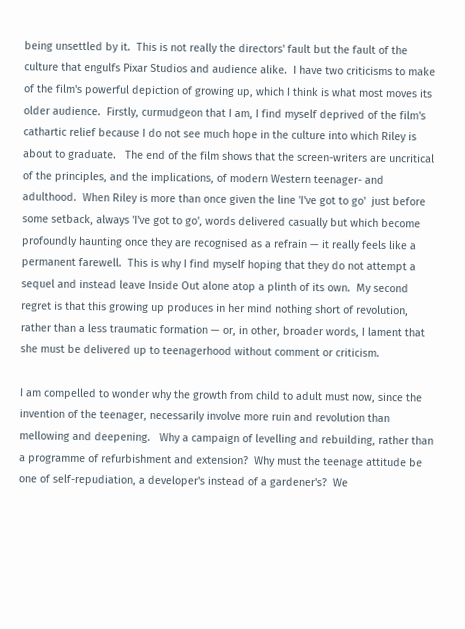being unsettled by it.  This is not really the directors' fault but the fault of the culture that engulfs Pixar Studios and audience alike.  I have two criticisms to make of the film's powerful depiction of growing up, which I think is what most moves its older audience.  Firstly, curmudgeon that I am, I find myself deprived of the film's cathartic relief because I do not see much hope in the culture into which Riley is about to graduate.   The end of the film shows that the screen-writers are uncritical of the principles, and the implications, of modern Western teenager- and adulthood.  When Riley is more than once given the line 'I've got to go'  just before some setback, always 'I've got to go', words delivered casually but which become profoundly haunting once they are recognised as a refrain — it really feels like a permanent farewell.  This is why I find myself hoping that they do not attempt a sequel and instead leave Inside Out alone atop a plinth of its own.  My second regret is that this growing up produces in her mind nothing short of revolution, rather than a less traumatic formation — or, in other, broader words, I lament that she must be delivered up to teenagerhood without comment or criticism.

I am compelled to wonder why the growth from child to adult must now, since the invention of the teenager, necessarily involve more ruin and revolution than mellowing and deepening.   Why a campaign of levelling and rebuilding, rather than a programme of refurbishment and extension?  Why must the teenage attitude be one of self-repudiation, a developer's instead of a gardener's?  We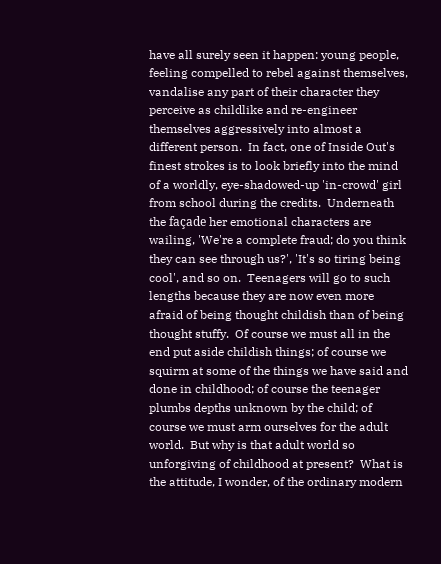have all surely seen it happen: young people, feeling compelled to rebel against themselves, vandalise any part of their character they perceive as childlike and re-engineer themselves aggressively into almost a different person.  In fact, one of Inside Out's finest strokes is to look briefly into the mind of a worldly, eye-shadowed-up 'in-crowd' girl from school during the credits.  Underneath the façade her emotional characters are wailing, 'We're a complete fraud; do you think they can see through us?', 'It's so tiring being cool', and so on.  Teenagers will go to such lengths because they are now even more afraid of being thought childish than of being thought stuffy.  Of course we must all in the end put aside childish things; of course we squirm at some of the things we have said and done in childhood; of course the teenager plumbs depths unknown by the child; of course we must arm ourselves for the adult world.  But why is that adult world so unforgiving of childhood at present?  What is the attitude, I wonder, of the ordinary modern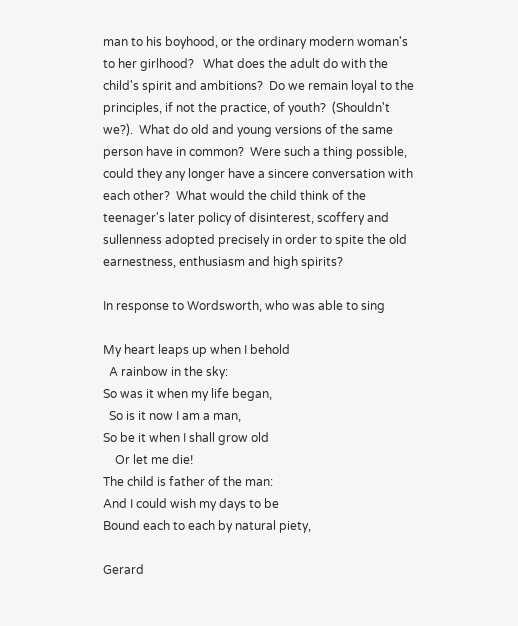man to his boyhood, or the ordinary modern woman's to her girlhood?   What does the adult do with the child's spirit and ambitions?  Do we remain loyal to the principles, if not the practice, of youth?  (Shouldn't we?).  What do old and young versions of the same person have in common?  Were such a thing possible, could they any longer have a sincere conversation with each other?  What would the child think of the teenager's later policy of disinterest, scoffery and sullenness adopted precisely in order to spite the old earnestness, enthusiasm and high spirits?

In response to Wordsworth, who was able to sing

My heart leaps up when I behold
  A rainbow in the sky:
So was it when my life began,
  So is it now I am a man,
So be it when I shall grow old
    Or let me die!
The child is father of the man:
And I could wish my days to be
Bound each to each by natural piety,

Gerard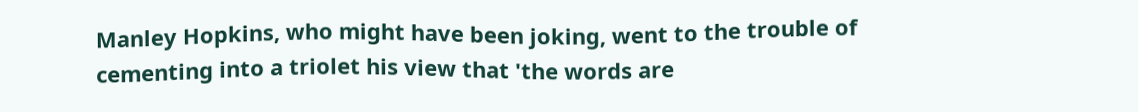Manley Hopkins, who might have been joking, went to the trouble of cementing into a triolet his view that 'the words are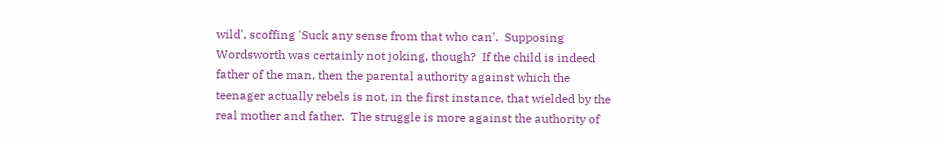wild', scoffing 'Suck any sense from that who can'.  Supposing Wordsworth was certainly not joking, though?  If the child is indeed father of the man, then the parental authority against which the teenager actually rebels is not, in the first instance, that wielded by the real mother and father.  The struggle is more against the authority of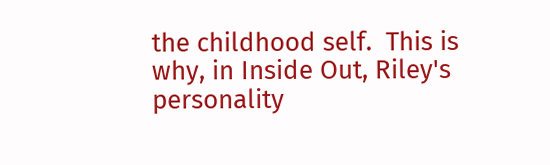the childhood self.  This is why, in Inside Out, Riley's personality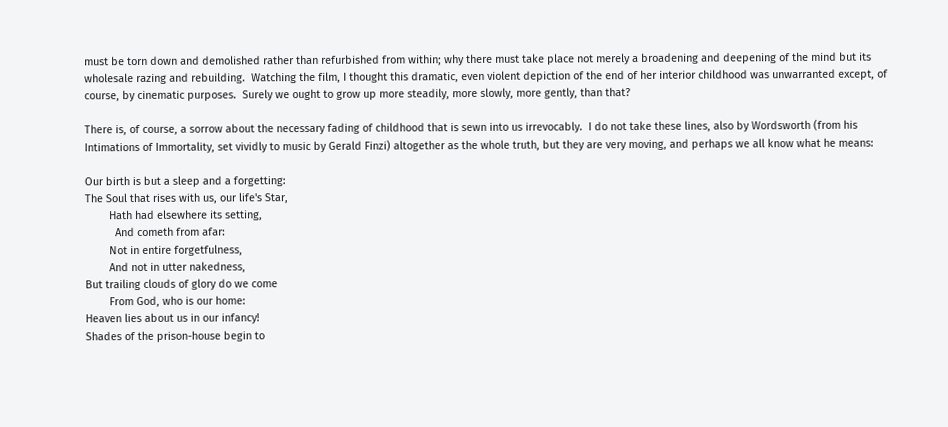must be torn down and demolished rather than refurbished from within; why there must take place not merely a broadening and deepening of the mind but its wholesale razing and rebuilding.  Watching the film, I thought this dramatic, even violent depiction of the end of her interior childhood was unwarranted except, of course, by cinematic purposes.  Surely we ought to grow up more steadily, more slowly, more gently, than that?

There is, of course, a sorrow about the necessary fading of childhood that is sewn into us irrevocably.  I do not take these lines, also by Wordsworth (from his Intimations of Immortality, set vividly to music by Gerald Finzi) altogether as the whole truth, but they are very moving, and perhaps we all know what he means:

Our birth is but a sleep and a forgetting:
The Soul that rises with us, our life's Star,
        Hath had elsewhere its setting,
          And cometh from afar:
        Not in entire forgetfulness,
        And not in utter nakedness,
But trailing clouds of glory do we come
        From God, who is our home:
Heaven lies about us in our infancy!
Shades of the prison-house begin to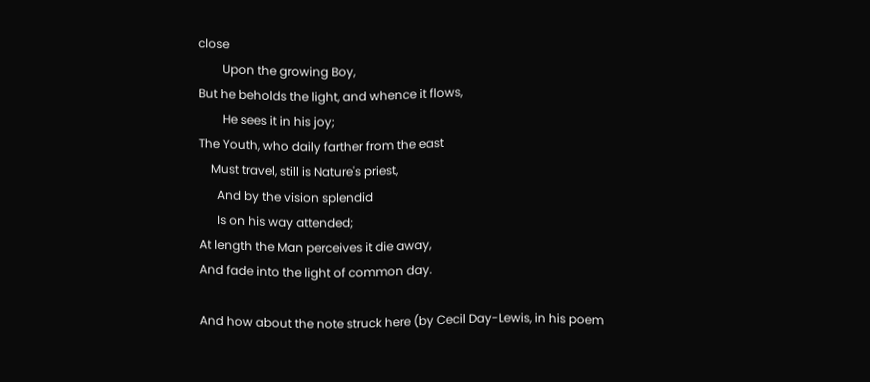close
        Upon the growing Boy,
But he beholds the light, and whence it flows,
        He sees it in his joy;
The Youth, who daily farther from the east
    Must travel, still is Nature's priest,
      And by the vision splendid
      Is on his way attended;
At length the Man perceives it die away,
And fade into the light of common day.

And how about the note struck here (by Cecil Day-Lewis, in his poem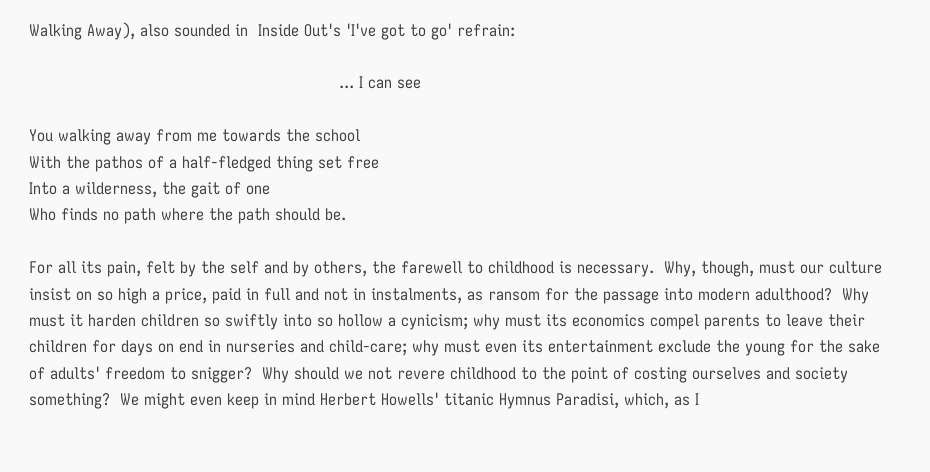Walking Away), also sounded in  Inside Out's 'I've got to go' refrain:

                                                              ... I can see

You walking away from me towards the school
With the pathos of a half-fledged thing set free
Into a wilderness, the gait of one
Who finds no path where the path should be.

For all its pain, felt by the self and by others, the farewell to childhood is necessary.  Why, though, must our culture insist on so high a price, paid in full and not in instalments, as ransom for the passage into modern adulthood?  Why must it harden children so swiftly into so hollow a cynicism; why must its economics compel parents to leave their children for days on end in nurseries and child-care; why must even its entertainment exclude the young for the sake of adults' freedom to snigger?  Why should we not revere childhood to the point of costing ourselves and society something?  We might even keep in mind Herbert Howells' titanic Hymnus Paradisi, which, as I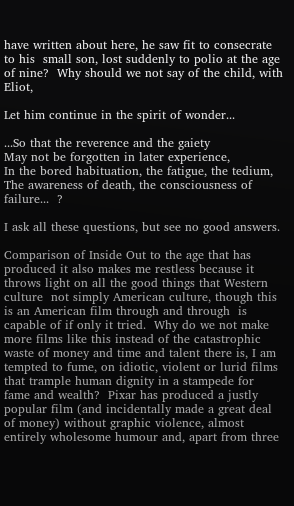have written about here, he saw fit to consecrate to his  small son, lost suddenly to polio at the age of nine?  Why should we not say of the child, with Eliot,

Let him continue in the spirit of wonder...

...So that the reverence and the gaiety
May not be forgotten in later experience,
In the bored habituation, the fatigue, the tedium,
The awareness of death, the consciousness of failure...  ?

I ask all these questions, but see no good answers.

Comparison of Inside Out to the age that has produced it also makes me restless because it throws light on all the good things that Western culture  not simply American culture, though this is an American film through and through  is capable of if only it tried.  Why do we not make more films like this instead of the catastrophic waste of money and time and talent there is, I am tempted to fume, on idiotic, violent or lurid films that trample human dignity in a stampede for fame and wealth?  Pixar has produced a justly popular film (and incidentally made a great deal of money) without graphic violence, almost entirely wholesome humour and, apart from three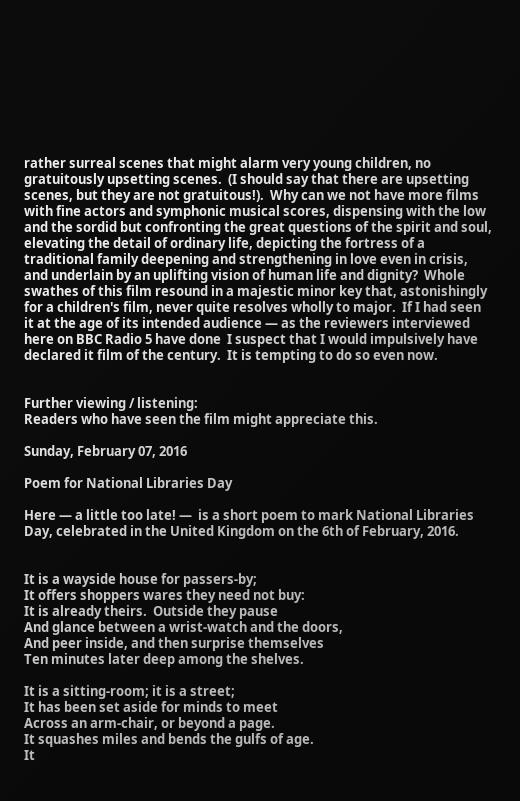rather surreal scenes that might alarm very young children, no gratuitously upsetting scenes.  (I should say that there are upsetting scenes, but they are not gratuitous!).  Why can we not have more films with fine actors and symphonic musical scores, dispensing with the low and the sordid but confronting the great questions of the spirit and soul, elevating the detail of ordinary life, depicting the fortress of a traditional family deepening and strengthening in love even in crisis, and underlain by an uplifting vision of human life and dignity?  Whole swathes of this film resound in a majestic minor key that, astonishingly for a children's film, never quite resolves wholly to major.  If I had seen it at the age of its intended audience — as the reviewers interviewed here on BBC Radio 5 have done  I suspect that I would impulsively have declared it film of the century.  It is tempting to do so even now.


Further viewing / listening:
Readers who have seen the film might appreciate this.

Sunday, February 07, 2016

Poem for National Libraries Day

Here — a little too late! —  is a short poem to mark National Libraries Day, celebrated in the United Kingdom on the 6th of February, 2016.


It is a wayside house for passers-by;
It offers shoppers wares they need not buy:
It is already theirs.  Outside they pause
And glance between a wrist-watch and the doors,
And peer inside, and then surprise themselves
Ten minutes later deep among the shelves.

It is a sitting-room; it is a street;
It has been set aside for minds to meet
Across an arm-chair, or beyond a page.
It squashes miles and bends the gulfs of age.
It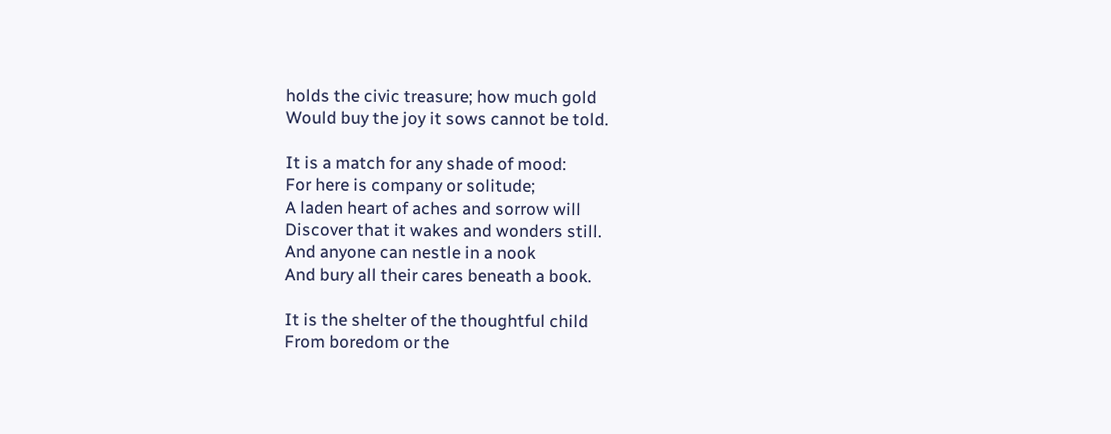holds the civic treasure; how much gold
Would buy the joy it sows cannot be told.

It is a match for any shade of mood:
For here is company or solitude;
A laden heart of aches and sorrow will
Discover that it wakes and wonders still.
And anyone can nestle in a nook
And bury all their cares beneath a book.

It is the shelter of the thoughtful child
From boredom or the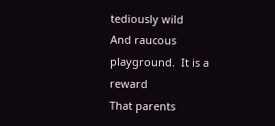tediously wild
And raucous playground.  It is a reward
That parents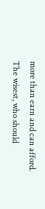more than earn and can afford.
The wisest, who should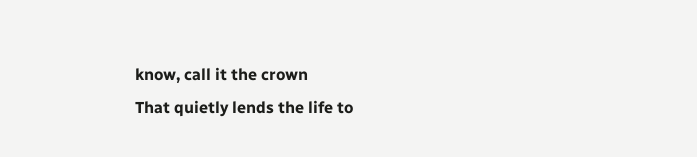know, call it the crown
That quietly lends the life to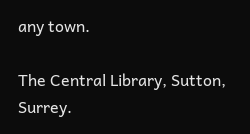any town.

The Central Library, Sutton, Surrey.